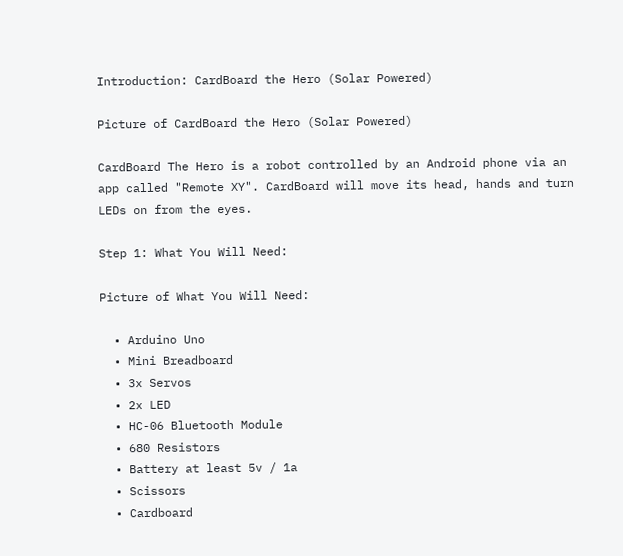Introduction: CardBoard the Hero (Solar Powered)

Picture of CardBoard the Hero (Solar Powered)

CardBoard The Hero is a robot controlled by an Android phone via an app called "Remote XY". CardBoard will move its head, hands and turn LEDs on from the eyes.

Step 1: What You Will Need:

Picture of What You Will Need:

  • Arduino Uno
  • Mini Breadboard
  • 3x Servos
  • 2x LED
  • HC-06 Bluetooth Module
  • 680 Resistors
  • Battery at least 5v / 1a
  • Scissors
  • Cardboard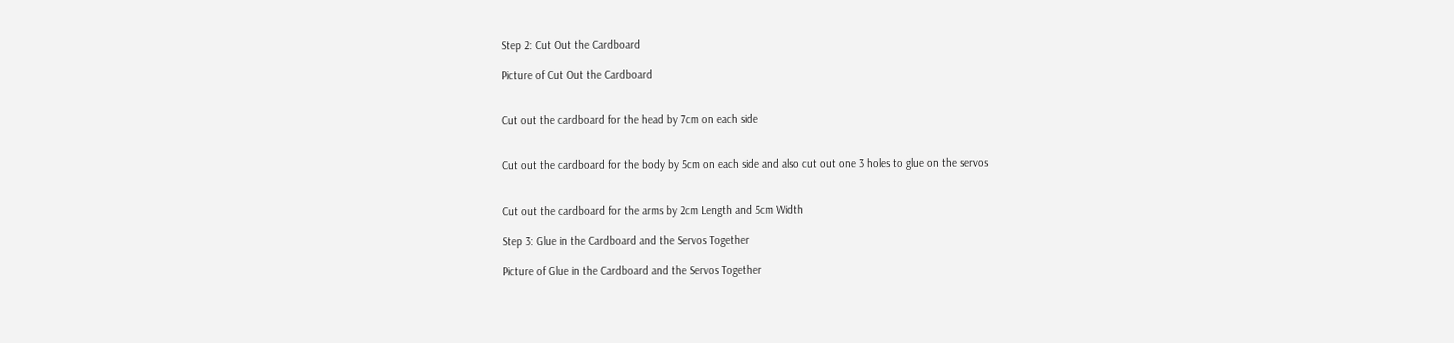Step 2: Cut Out the Cardboard

Picture of Cut Out the Cardboard


Cut out the cardboard for the head by 7cm on each side


Cut out the cardboard for the body by 5cm on each side and also cut out one 3 holes to glue on the servos


Cut out the cardboard for the arms by 2cm Length and 5cm Width

Step 3: Glue in the Cardboard and the Servos Together

Picture of Glue in the Cardboard and the Servos Together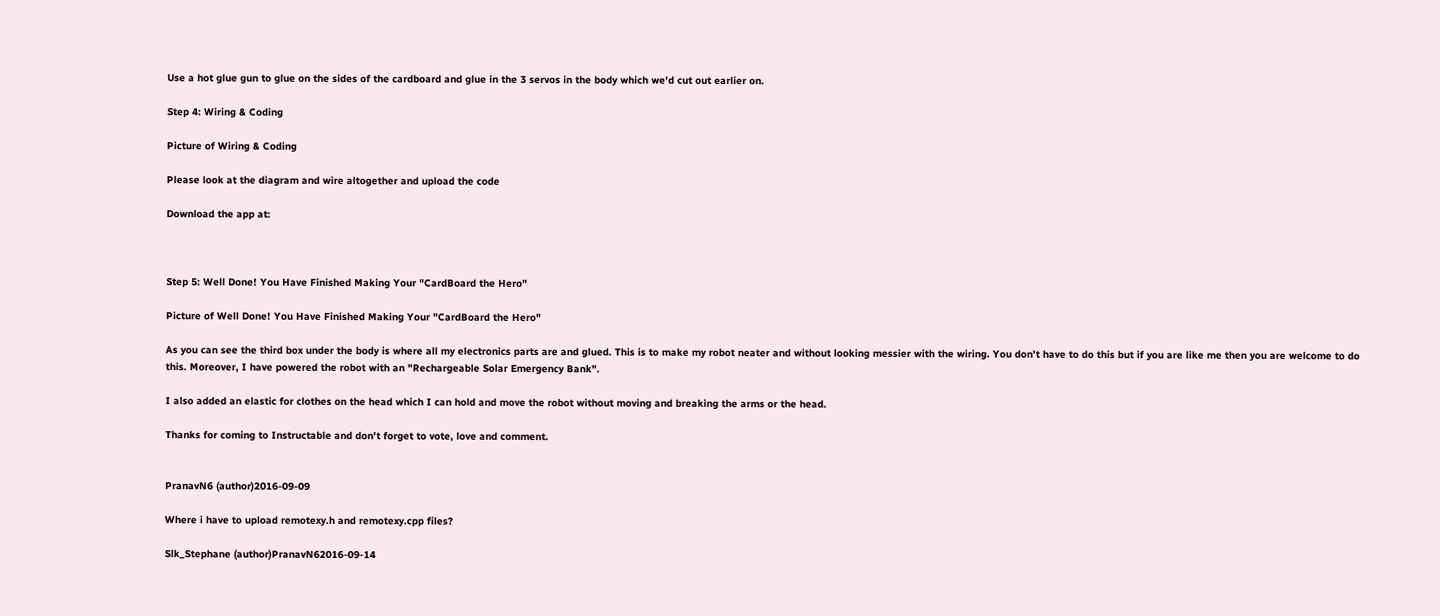Use a hot glue gun to glue on the sides of the cardboard and glue in the 3 servos in the body which we'd cut out earlier on.

Step 4: Wiring & Coding

Picture of Wiring & Coding

Please look at the diagram and wire altogether and upload the code

Download the app at:



Step 5: Well Done! You Have Finished Making Your "CardBoard the Hero"

Picture of Well Done! You Have Finished Making Your "CardBoard the Hero"

As you can see the third box under the body is where all my electronics parts are and glued. This is to make my robot neater and without looking messier with the wiring. You don't have to do this but if you are like me then you are welcome to do this. Moreover, I have powered the robot with an "Rechargeable Solar Emergency Bank".

I also added an elastic for clothes on the head which I can hold and move the robot without moving and breaking the arms or the head.

Thanks for coming to Instructable and don't forget to vote, love and comment.


PranavN6 (author)2016-09-09

Where i have to upload remotexy.h and remotexy.cpp files?

Slk_Stephane (author)PranavN62016-09-14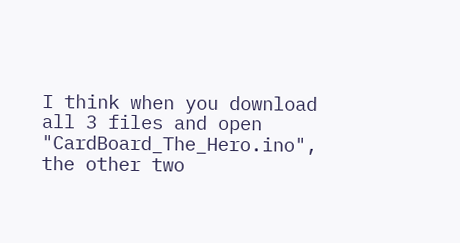I think when you download all 3 files and open "CardBoard_The_Hero.ino", the other two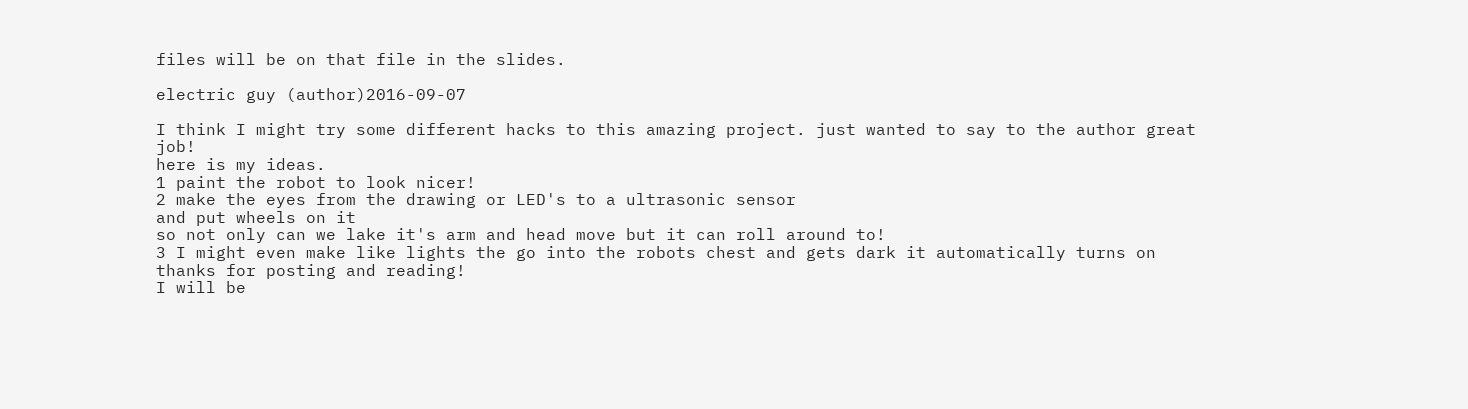files will be on that file in the slides.

electric guy (author)2016-09-07

I think I might try some different hacks to this amazing project. just wanted to say to the author great job!
here is my ideas.
1 paint the robot to look nicer!
2 make the eyes from the drawing or LED's to a ultrasonic sensor
and put wheels on it
so not only can we lake it's arm and head move but it can roll around to!
3 I might even make like lights the go into the robots chest and gets dark it automatically turns on
thanks for posting and reading!
I will be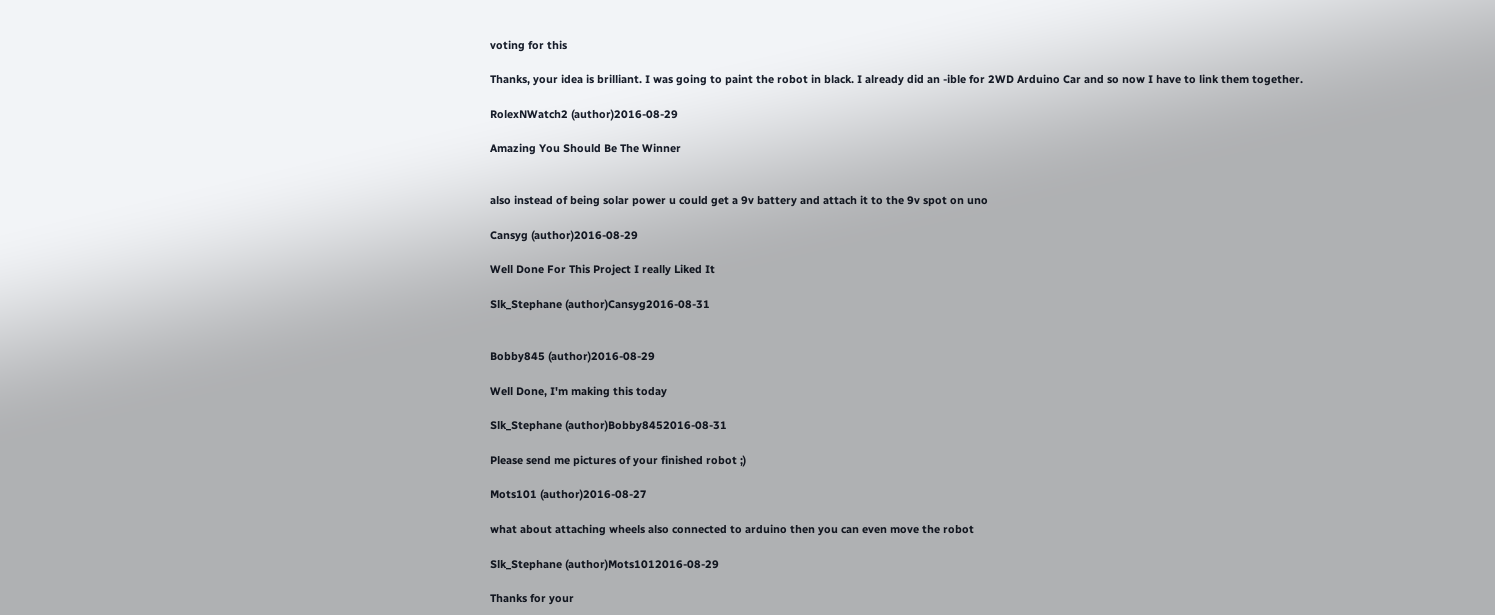voting for this

Thanks, your idea is brilliant. I was going to paint the robot in black. I already did an -ible for 2WD Arduino Car and so now I have to link them together.

RolexNWatch2 (author)2016-08-29

Amazing You Should Be The Winner


also instead of being solar power u could get a 9v battery and attach it to the 9v spot on uno

Cansyg (author)2016-08-29

Well Done For This Project I really Liked It

Slk_Stephane (author)Cansyg2016-08-31


Bobby845 (author)2016-08-29

Well Done, I'm making this today

Slk_Stephane (author)Bobby8452016-08-31

Please send me pictures of your finished robot ;)

Mots101 (author)2016-08-27

what about attaching wheels also connected to arduino then you can even move the robot

Slk_Stephane (author)Mots1012016-08-29

Thanks for your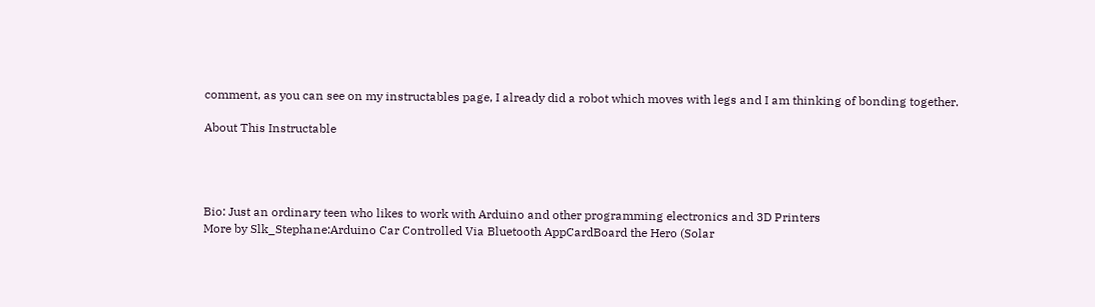comment, as you can see on my instructables page, I already did a robot which moves with legs and I am thinking of bonding together.

About This Instructable




Bio: Just an ordinary teen who likes to work with Arduino and other programming electronics and 3D Printers
More by Slk_Stephane:Arduino Car Controlled Via Bluetooth AppCardBoard the Hero (Solar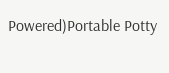Powered)Portable Potty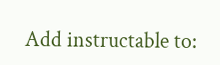Add instructable to: